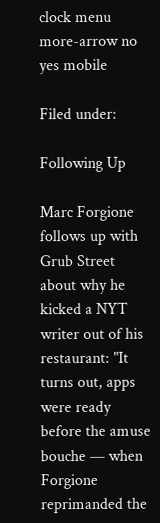clock menu more-arrow no yes mobile

Filed under:

Following Up

Marc Forgione follows up with Grub Street about why he kicked a NYT writer out of his restaurant: "It turns out, apps were ready before the amuse bouche — when Forgione reprimanded the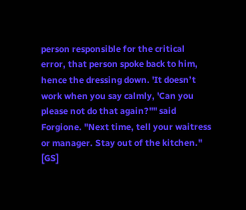person responsible for the critical error, that person spoke back to him, hence the dressing down. 'It doesn’t work when you say calmly, 'Can you please not do that again?''" said Forgione. "Next time, tell your waitress or manager. Stay out of the kitchen." [GS]